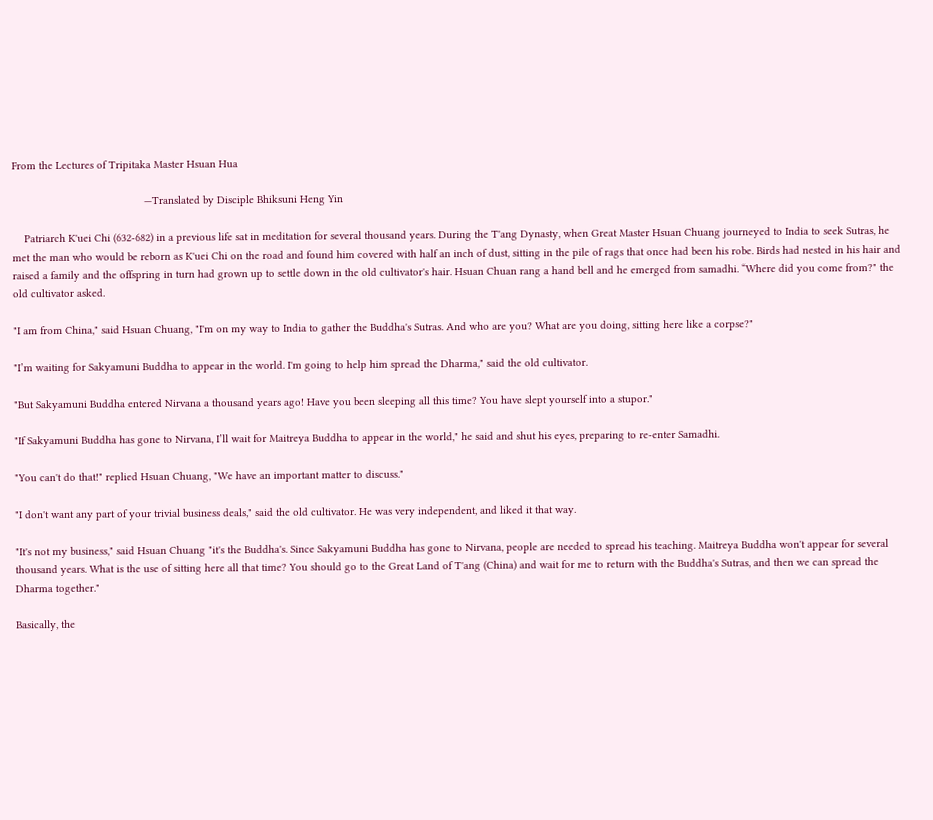From the Lectures of Tripitaka Master Hsuan Hua

                                            —Translated by Disciple Bhiksuni Heng Yin

    Patriarch K'uei Chi (632-682) in a previous life sat in meditation for several thousand years. During the T'ang Dynasty, when Great Master Hsuan Chuang journeyed to India to seek Sutras, he met the man who would be reborn as K'uei Chi on the road and found him covered with half an inch of dust, sitting in the pile of rags that once had been his robe. Birds had nested in his hair and raised a family and the offspring in turn had grown up to settle down in the old cultivator's hair. Hsuan Chuan rang a hand bell and he emerged from samadhi. “Where did you come from?" the old cultivator asked.

"I am from China," said Hsuan Chuang, "I'm on my way to India to gather the Buddha's Sutras. And who are you? What are you doing, sitting here like a corpse?"

"I’m waiting for Sakyamuni Buddha to appear in the world. I'm going to help him spread the Dharma," said the old cultivator.

"But Sakyamuni Buddha entered Nirvana a thousand years ago! Have you been sleeping all this time? You have slept yourself into a stupor."

"If Sakyamuni Buddha has gone to Nirvana, I’ll wait for Maitreya Buddha to appear in the world," he said and shut his eyes, preparing to re-enter Samadhi.

"You can't do that!" replied Hsuan Chuang, "We have an important matter to discuss."

"I don't want any part of your trivial business deals," said the old cultivator. He was very independent, and liked it that way.

"It's not my business," said Hsuan Chuang "it's the Buddha's. Since Sakyamuni Buddha has gone to Nirvana, people are needed to spread his teaching. Maitreya Buddha won't appear for several thousand years. What is the use of sitting here all that time? You should go to the Great Land of T'ang (China) and wait for me to return with the Buddha's Sutras, and then we can spread the Dharma together."

Basically, the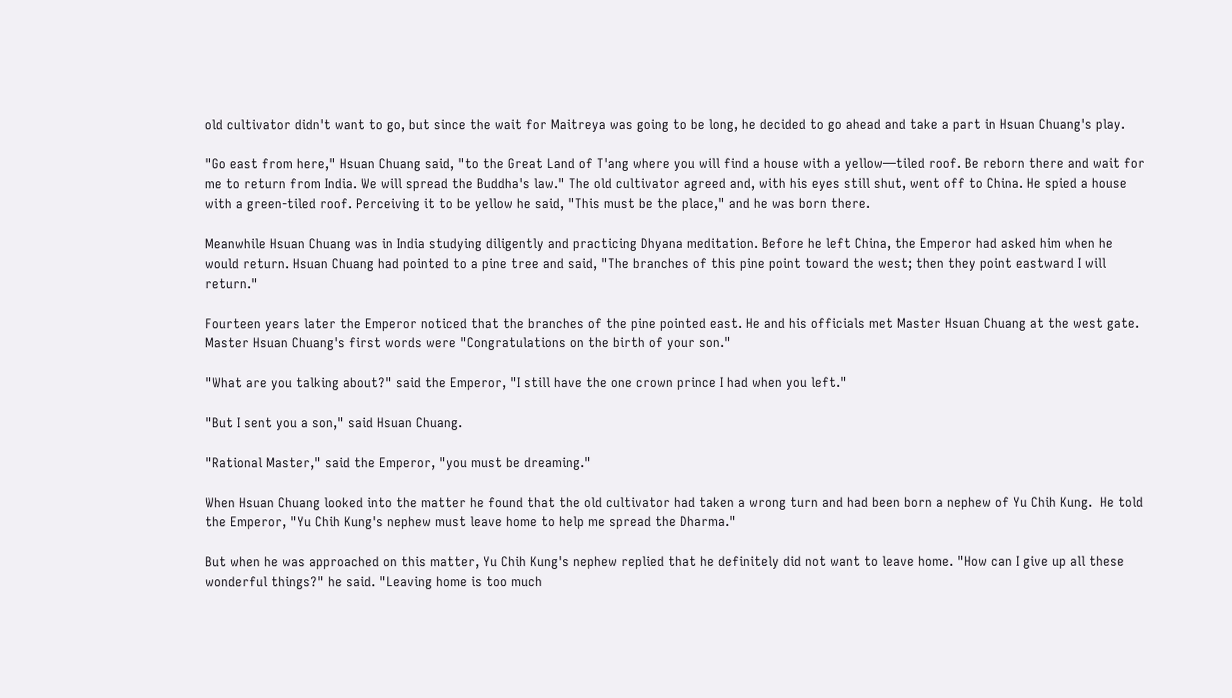old cultivator didn't want to go, but since the wait for Maitreya was going to be long, he decided to go ahead and take a part in Hsuan Chuang's play.

"Go east from here," Hsuan Chuang said, "to the Great Land of T'ang where you will find a house with a yellow—tiled roof. Be reborn there and wait for me to return from India. We will spread the Buddha's law." The old cultivator agreed and, with his eyes still shut, went off to China. He spied a house with a green-tiled roof. Perceiving it to be yellow he said, "This must be the place," and he was born there.

Meanwhile Hsuan Chuang was in India studying diligently and practicing Dhyana meditation. Before he left China, the Emperor had asked him when he would return. Hsuan Chuang had pointed to a pine tree and said, "The branches of this pine point toward the west; then they point eastward I will return."

Fourteen years later the Emperor noticed that the branches of the pine pointed east. He and his officials met Master Hsuan Chuang at the west gate. Master Hsuan Chuang's first words were "Congratulations on the birth of your son."

"What are you talking about?" said the Emperor, "I still have the one crown prince I had when you left."

"But I sent you a son," said Hsuan Chuang.

"Rational Master," said the Emperor, "you must be dreaming."

When Hsuan Chuang looked into the matter he found that the old cultivator had taken a wrong turn and had been born a nephew of Yu Chih Kung.  He told the Emperor, "Yu Chih Kung's nephew must leave home to help me spread the Dharma."

But when he was approached on this matter, Yu Chih Kung's nephew replied that he definitely did not want to leave home. "How can I give up all these wonderful things?" he said. "Leaving home is too much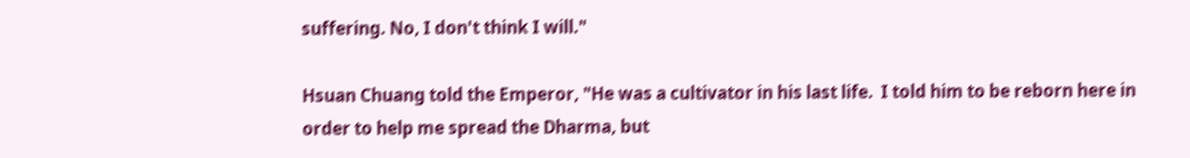suffering. No, I don't think I will."

Hsuan Chuang told the Emperor, "He was a cultivator in his last life.  I told him to be reborn here in order to help me spread the Dharma, but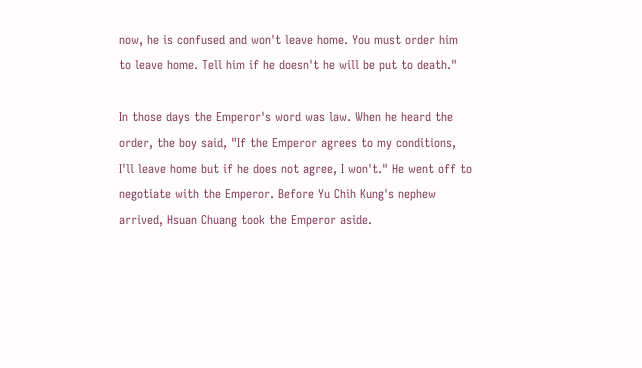now, he is confused and won't leave home. You must order him to leave home. Tell him if he doesn't he will be put to death."

In those days the Emperor's word was law. When he heard the order, the boy said, "If the Emperor agrees to my conditions, I'll leave home but if he does not agree, I won't." He went off to negotiate with the Emperor. Before Yu Chih Kung's nephew arrived, Hsuan Chuang took the Emperor aside.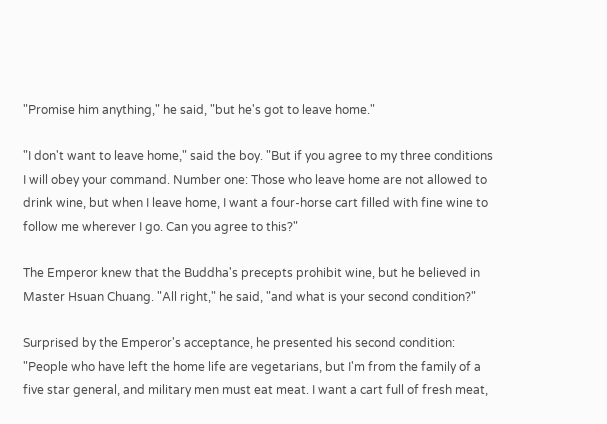"Promise him anything," he said, "but he's got to leave home."

"I don't want to leave home," said the boy. "But if you agree to my three conditions I will obey your command. Number one: Those who leave home are not allowed to drink wine, but when I leave home, I want a four-horse cart filled with fine wine to follow me wherever I go. Can you agree to this?"

The Emperor knew that the Buddha's precepts prohibit wine, but he believed in Master Hsuan Chuang. "All right," he said, "and what is your second condition?"

Surprised by the Emperor's acceptance, he presented his second condition: "People who have left the home life are vegetarians, but I'm from the family of a five star general, and military men must eat meat. I want a cart full of fresh meat,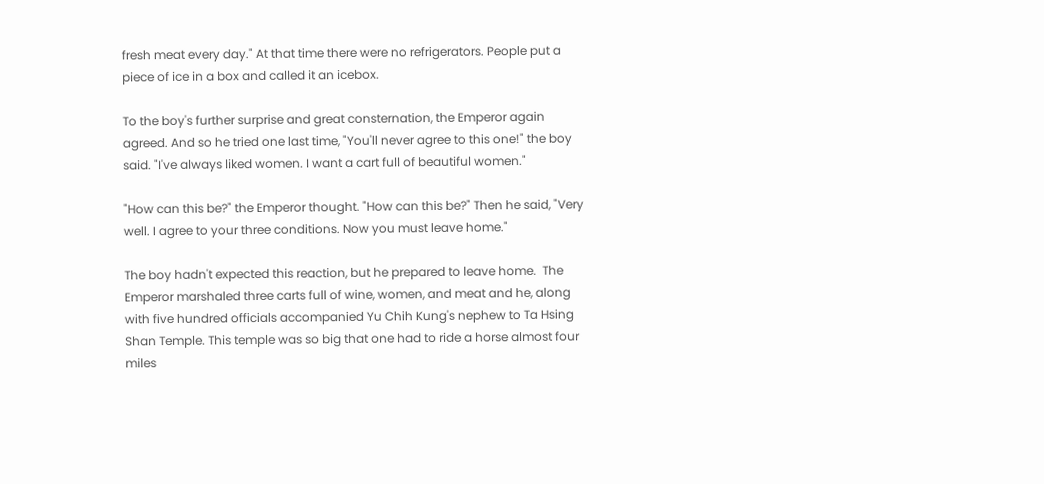fresh meat every day." At that time there were no refrigerators. People put a piece of ice in a box and called it an icebox.

To the boy's further surprise and great consternation, the Emperor again agreed. And so he tried one last time, "You'll never agree to this one!" the boy said. "I've always liked women. I want a cart full of beautiful women."

"How can this be?" the Emperor thought. "How can this be?" Then he said, "Very well. I agree to your three conditions. Now you must leave home."

The boy hadn't expected this reaction, but he prepared to leave home.  The Emperor marshaled three carts full of wine, women, and meat and he, along with five hundred officials accompanied Yu Chih Kung's nephew to Ta Hsing Shan Temple. This temple was so big that one had to ride a horse almost four miles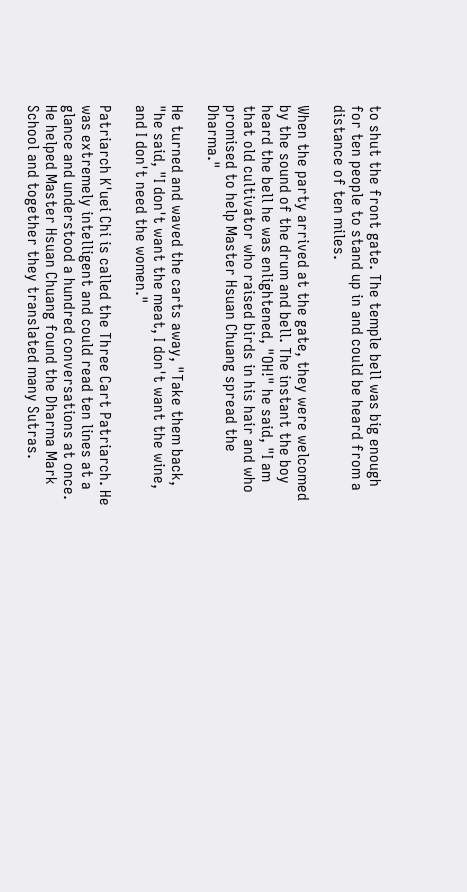to shut the front gate. The temple bell was big enough for ten people to stand up in and could be heard from a distance of ten miles.

When the party arrived at the gate, they were welcomed by the sound of the drum and bell. The instant the boy heard the bell he was enlightened, "OH!" he said, "I am that old cultivator who raised birds in his hair and who promised to help Master Hsuan Chuang spread the Dharma."

He turned and waved the carts away, "Take them back, "he said, "I don't want the meat, I don't want the wine, and I don't need the women."

Patriarch K'uei Chi is called the Three Cart Patriarch. He was extremely intelligent and could read ten lines at a glance and understood a hundred conversations at once. He helped Master Hsuan Chuang found the Dharma Mark School and together they translated many Sutras.